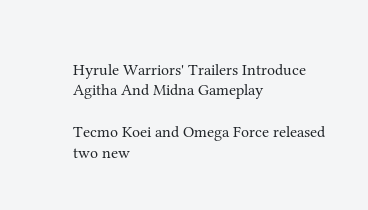Hyrule Warriors' Trailers Introduce Agitha And Midna Gameplay

Tecmo Koei and Omega Force released two new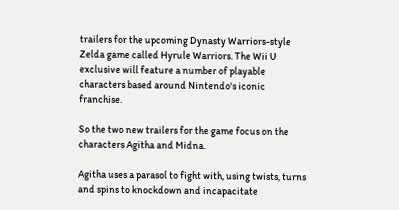trailers for the upcoming Dynasty Warriors-style Zelda game called Hyrule Warriors. The Wii U exclusive will feature a number of playable characters based around Nintendo's iconic franchise.

So the two new trailers for the game focus on the characters Agitha and Midna.

Agitha uses a parasol to fight with, using twists, turns and spins to knockdown and incapacitate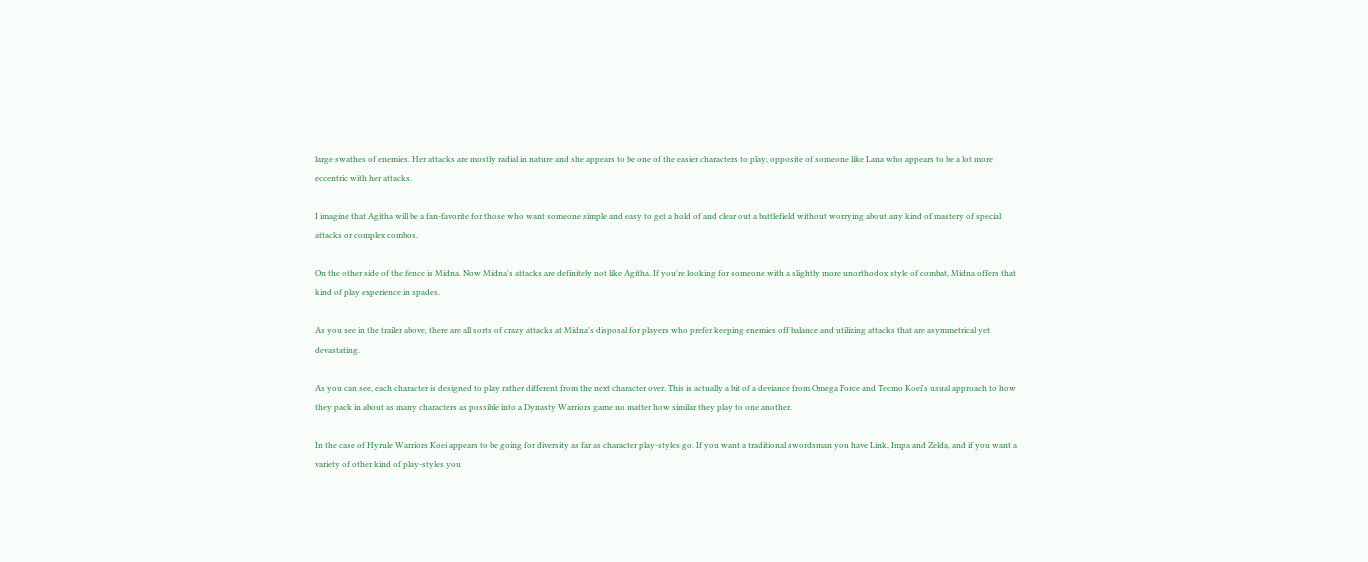large swathes of enemies. Her attacks are mostly radial in nature and she appears to be one of the easier characters to play, opposite of someone like Lana who appears to be a lot more eccentric with her attacks.

I imagine that Agitha will be a fan-favorite for those who want someone simple and easy to get a hold of and clear out a battlefield without worrying about any kind of mastery of special attacks or complex combos.

On the other side of the fence is Midna. Now Midna's attacks are definitely not like Agitha. If you're looking for someone with a slightly more unorthodox style of combat, Midna offers that kind of play experience in spades.

As you see in the trailer above, there are all sorts of crazy attacks at Midna's disposal for players who prefer keeping enemies off balance and utilizing attacks that are asymmetrical yet devastating.

As you can see, each character is designed to play rather different from the next character over. This is actually a bit of a deviance from Omega Force and Tecmo Koei's usual approach to how they pack in about as many characters as possible into a Dynasty Warriors game no matter how similar they play to one another.

In the case of Hyrule Warriors Koei appears to be going for diversity as far as character play-styles go. If you want a traditional swordsman you have Link, Impa and Zelda, and if you want a variety of other kind of play-styles you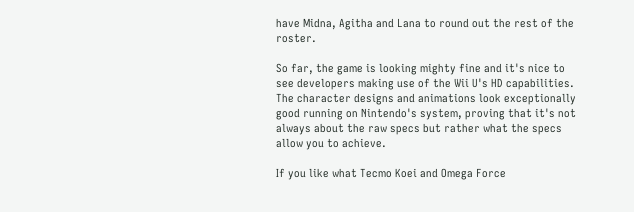have Midna, Agitha and Lana to round out the rest of the roster.

So far, the game is looking mighty fine and it's nice to see developers making use of the Wii U's HD capabilities. The character designs and animations look exceptionally good running on Nintendo's system, proving that it's not always about the raw specs but rather what the specs allow you to achieve.

If you like what Tecmo Koei and Omega Force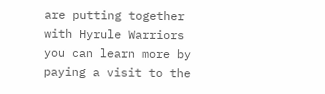are putting together with Hyrule Warriors you can learn more by paying a visit to the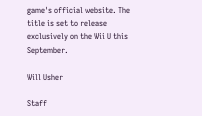game's official website. The title is set to release exclusively on the Wii U this September.

Will Usher

Staff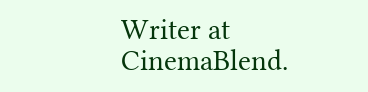Writer at CinemaBlend.